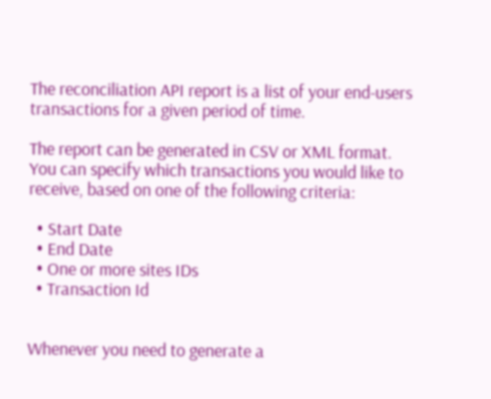The reconciliation API report is a list of your end-users transactions for a given period of time.

The report can be generated in CSV or XML format. You can specify which transactions you would like to receive, based on one of the following criteria:

  • Start Date
  • End Date
  • One or more sites IDs
  • Transaction Id


Whenever you need to generate a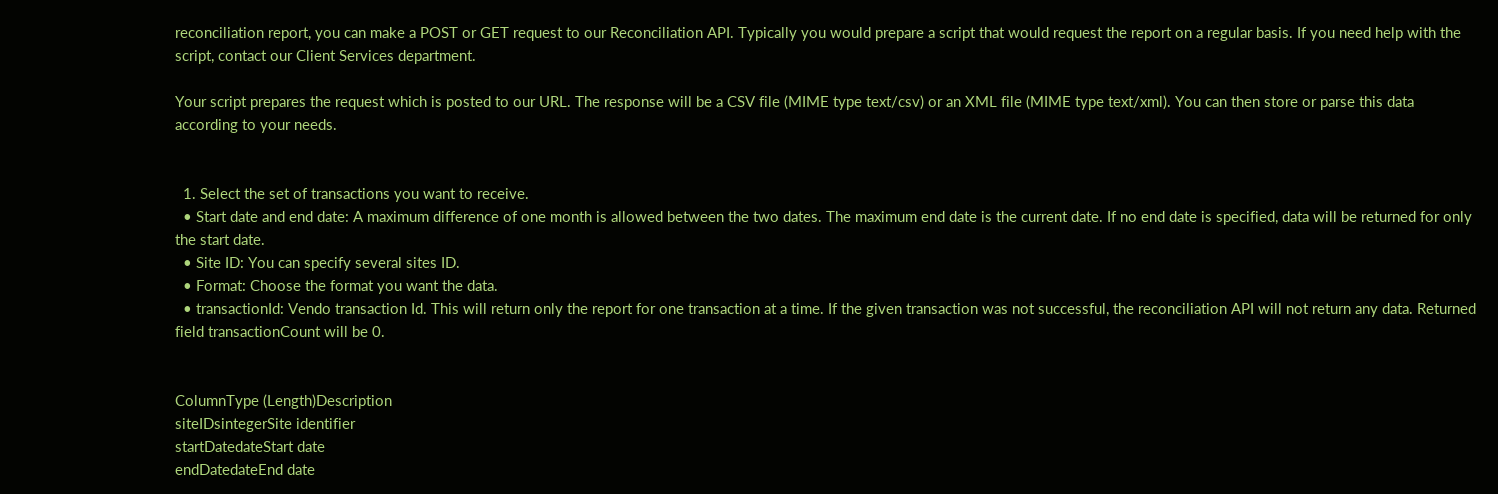reconciliation report, you can make a POST or GET request to our Reconciliation API. Typically you would prepare a script that would request the report on a regular basis. If you need help with the script, contact our Client Services department.

Your script prepares the request which is posted to our URL. The response will be a CSV file (MIME type text/csv) or an XML file (MIME type text/xml). You can then store or parse this data according to your needs.


  1. Select the set of transactions you want to receive.
  • Start date and end date: A maximum difference of one month is allowed between the two dates. The maximum end date is the current date. If no end date is specified, data will be returned for only the start date.
  • Site ID: You can specify several sites ID.
  • Format: Choose the format you want the data.
  • transactionId: Vendo transaction Id. This will return only the report for one transaction at a time. If the given transaction was not successful, the reconciliation API will not return any data. Returned field transactionCount will be 0.


ColumnType (Length)Description
siteIDsintegerSite identifier
startDatedateStart date
endDatedateEnd date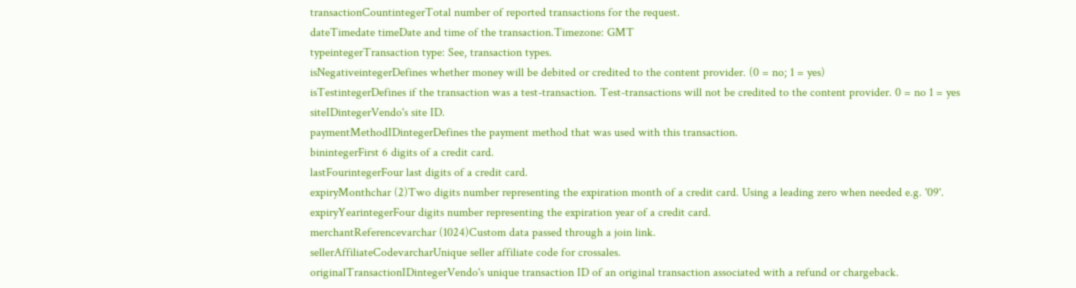transactionCountintegerTotal number of reported transactions for the request.
dateTimedate timeDate and time of the transaction.Timezone: GMT
typeintegerTransaction type: See, transaction types.
isNegativeintegerDefines whether money will be debited or credited to the content provider. (0 = no; 1 = yes)
isTestintegerDefines if the transaction was a test-transaction. Test-transactions will not be credited to the content provider. 0 = no 1 = yes
siteIDintegerVendo's site ID.
paymentMethodIDintegerDefines the payment method that was used with this transaction.
binintegerFirst 6 digits of a credit card.
lastFourintegerFour last digits of a credit card.
expiryMonthchar (2)Two digits number representing the expiration month of a credit card. Using a leading zero when needed e.g. '09'.
expiryYearintegerFour digits number representing the expiration year of a credit card.
merchantReferencevarchar (1024)Custom data passed through a join link.
sellerAffiliateCodevarcharUnique seller affiliate code for crossales.
originalTransactionIDintegerVendo's unique transaction ID of an original transaction associated with a refund or chargeback.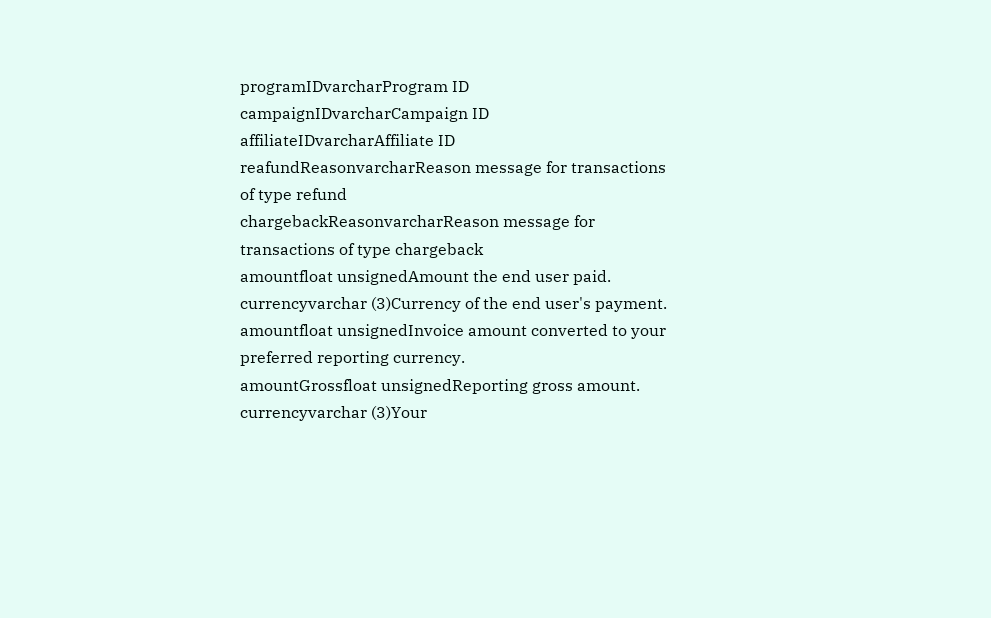programIDvarcharProgram ID
campaignIDvarcharCampaign ID
affiliateIDvarcharAffiliate ID
reafundReasonvarcharReason message for transactions of type refund
chargebackReasonvarcharReason message for transactions of type chargeback
amountfloat unsignedAmount the end user paid.
currencyvarchar (3)Currency of the end user's payment.
amountfloat unsignedInvoice amount converted to your preferred reporting currency.
amountGrossfloat unsignedReporting gross amount.
currencyvarchar (3)Your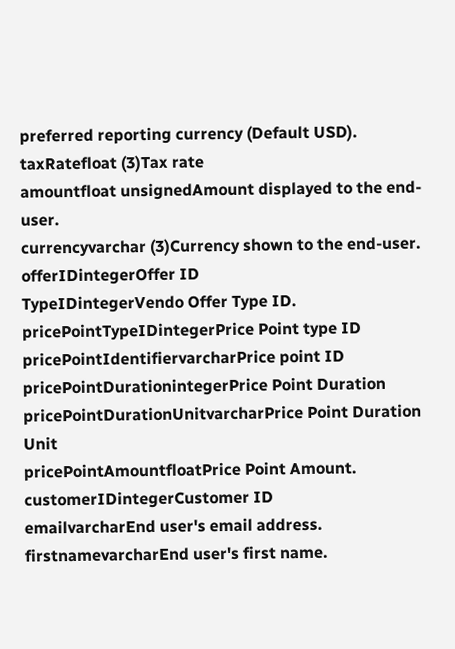preferred reporting currency (Default USD).
taxRatefloat (3)Tax rate
amountfloat unsignedAmount displayed to the end-user.
currencyvarchar (3)Currency shown to the end-user.
offerIDintegerOffer ID
TypeIDintegerVendo Offer Type ID.
pricePointTypeIDintegerPrice Point type ID
pricePointIdentifiervarcharPrice point ID
pricePointDurationintegerPrice Point Duration
pricePointDurationUnitvarcharPrice Point Duration Unit
pricePointAmountfloatPrice Point Amount.
customerIDintegerCustomer ID
emailvarcharEnd user's email address.
firstnamevarcharEnd user's first name.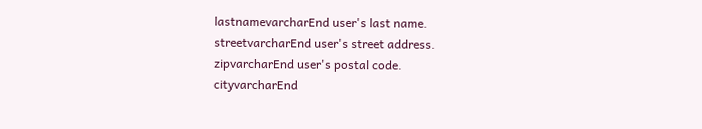lastnamevarcharEnd user's last name.
streetvarcharEnd user's street address.
zipvarcharEnd user's postal code.
cityvarcharEnd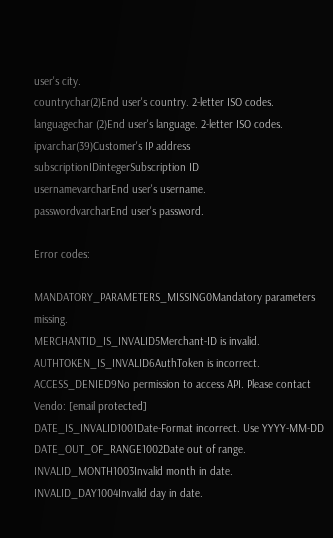user's city.
countrychar(2)End user's country. 2-letter ISO codes.
languagechar (2)End user's language. 2-letter ISO codes.
ipvarchar(39)Customer's IP address
subscriptionIDintegerSubscription ID
usernamevarcharEnd user's username.
passwordvarcharEnd user's password.

Error codes:

MANDATORY_PARAMETERS_MISSING0Mandatory parameters missing.
MERCHANTID_IS_INVALID5Merchant-ID is invalid.
AUTHTOKEN_IS_INVALID6AuthToken is incorrect.
ACCESS_DENIED9No permission to access API. Please contact Vendo: [email protected]
DATE_IS_INVALID1001Date-Format incorrect. Use YYYY-MM-DD
DATE_OUT_OF_RANGE1002Date out of range.
INVALID_MONTH1003Invalid month in date.
INVALID_DAY1004Invalid day in date.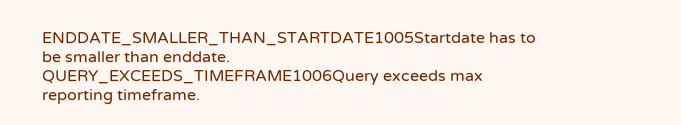ENDDATE_SMALLER_THAN_STARTDATE1005Startdate has to be smaller than enddate.
QUERY_EXCEEDS_TIMEFRAME1006Query exceeds max reporting timeframe.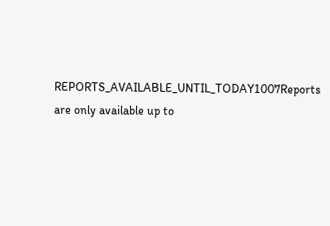REPORTS_AVAILABLE_UNTIL_TODAY1007Reports are only available up to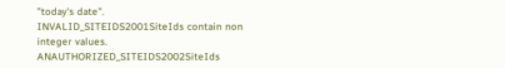"today's date".
INVALID_SITEIDS2001SiteIds contain non integer values.
ANAUTHORIZED_SITEIDS2002SiteIds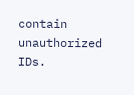contain unauthorized IDs.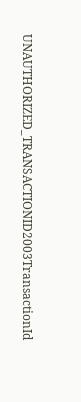UNAUTHORIZED_TRANSACTIONID2003TransactionId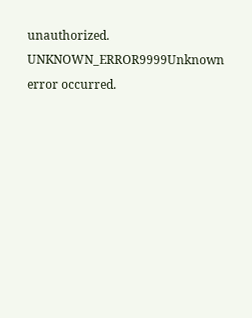unauthorized.
UNKNOWN_ERROR9999Unknown error occurred.